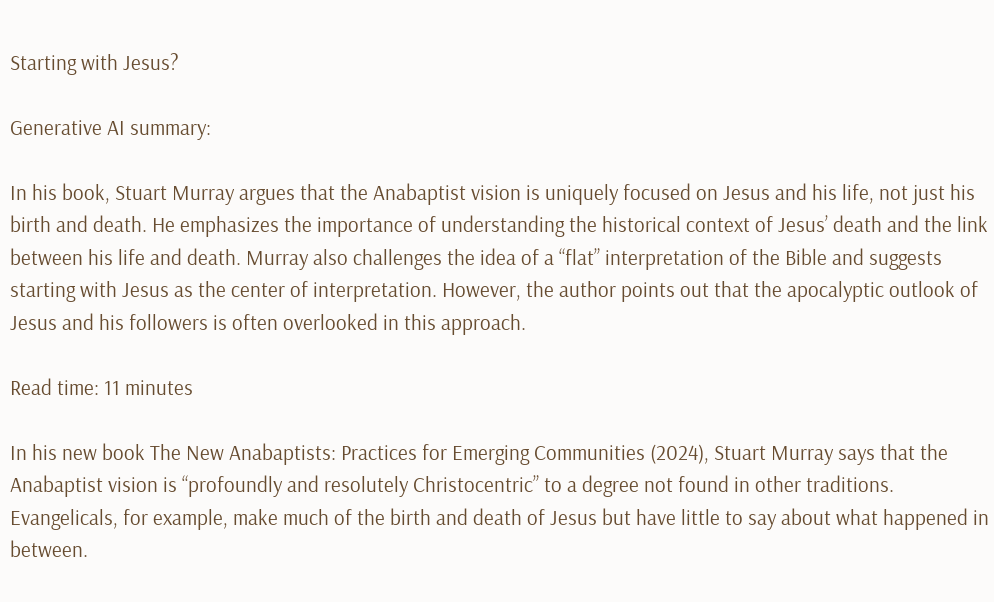Starting with Jesus?

Generative AI summary:

In his book, Stuart Murray argues that the Anabaptist vision is uniquely focused on Jesus and his life, not just his birth and death. He emphasizes the importance of understanding the historical context of Jesus’ death and the link between his life and death. Murray also challenges the idea of a “flat” interpretation of the Bible and suggests starting with Jesus as the center of interpretation. However, the author points out that the apocalyptic outlook of Jesus and his followers is often overlooked in this approach.

Read time: 11 minutes

In his new book The New Anabaptists: Practices for Emerging Communities (2024), Stuart Murray says that the Anabaptist vision is “profoundly and resolutely Christocentric” to a degree not found in other traditions. Evangelicals, for example, make much of the birth and death of Jesus but have little to say about what happened in between.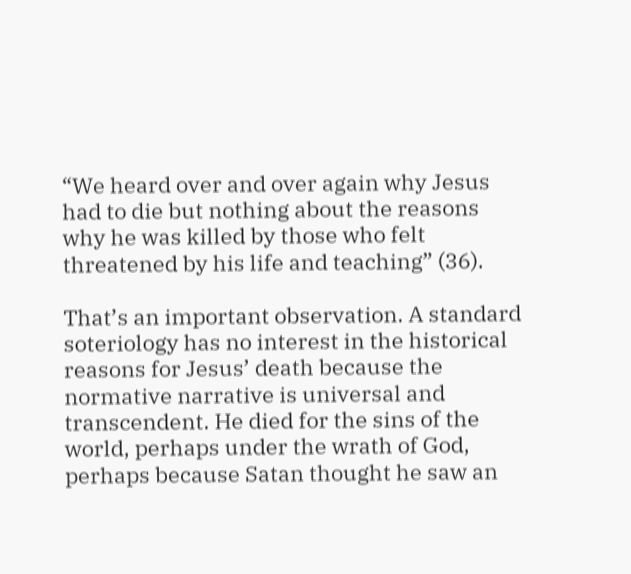“We heard over and over again why Jesus had to die but nothing about the reasons why he was killed by those who felt threatened by his life and teaching” (36).

That’s an important observation. A standard soteriology has no interest in the historical reasons for Jesus’ death because the normative narrative is universal and transcendent. He died for the sins of the world, perhaps under the wrath of God, perhaps because Satan thought he saw an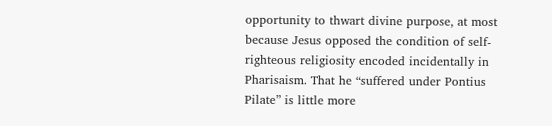opportunity to thwart divine purpose, at most because Jesus opposed the condition of self-righteous religiosity encoded incidentally in Pharisaism. That he “suffered under Pontius Pilate” is little more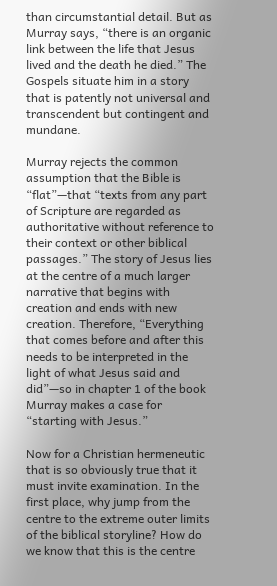than circumstantial detail. But as Murray says, “there is an organic link between the life that Jesus lived and the death he died.” The Gospels situate him in a story that is patently not universal and transcendent but contingent and mundane.

Murray rejects the common assumption that the Bible is “flat”—that “texts from any part of Scripture are regarded as authoritative without reference to their context or other biblical passages.” The story of Jesus lies at the centre of a much larger narrative that begins with creation and ends with new creation. Therefore, “Everything that comes before and after this needs to be interpreted in the light of what Jesus said and did”—so in chapter 1 of the book Murray makes a case for “starting with Jesus.”

Now for a Christian hermeneutic that is so obviously true that it must invite examination. In the first place, why jump from the centre to the extreme outer limits of the biblical storyline? How do we know that this is the centre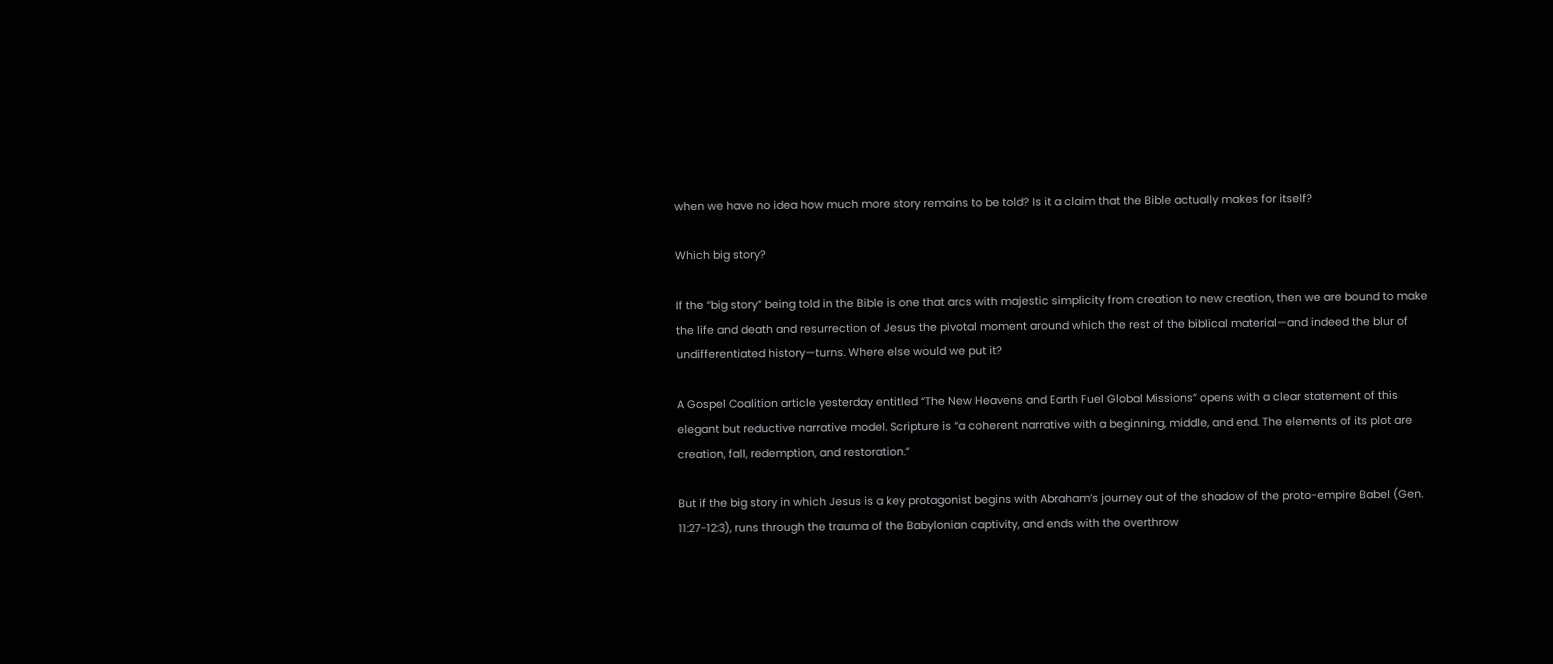when we have no idea how much more story remains to be told? Is it a claim that the Bible actually makes for itself?

Which big story?

If the “big story” being told in the Bible is one that arcs with majestic simplicity from creation to new creation, then we are bound to make the life and death and resurrection of Jesus the pivotal moment around which the rest of the biblical material—and indeed the blur of undifferentiated history—turns. Where else would we put it?

A Gospel Coalition article yesterday entitled “The New Heavens and Earth Fuel Global Missions” opens with a clear statement of this elegant but reductive narrative model. Scripture is “a coherent narrative with a beginning, middle, and end. The elements of its plot are creation, fall, redemption, and restoration.”

But if the big story in which Jesus is a key protagonist begins with Abraham’s journey out of the shadow of the proto-empire Babel (Gen. 11:27-12:3), runs through the trauma of the Babylonian captivity, and ends with the overthrow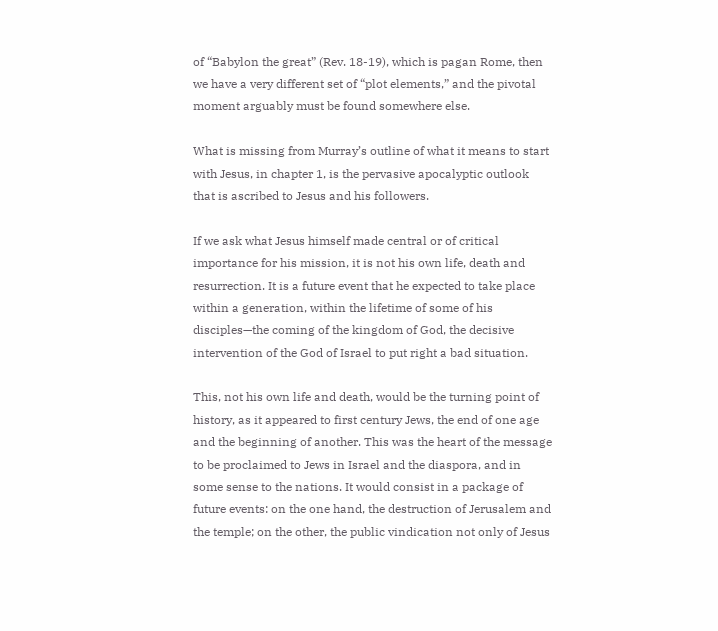of “Babylon the great” (Rev. 18-19), which is pagan Rome, then we have a very different set of “plot elements,” and the pivotal moment arguably must be found somewhere else.

What is missing from Murray’s outline of what it means to start with Jesus, in chapter 1, is the pervasive apocalyptic outlook that is ascribed to Jesus and his followers.

If we ask what Jesus himself made central or of critical importance for his mission, it is not his own life, death and resurrection. It is a future event that he expected to take place within a generation, within the lifetime of some of his disciples—the coming of the kingdom of God, the decisive intervention of the God of Israel to put right a bad situation.

This, not his own life and death, would be the turning point of history, as it appeared to first century Jews, the end of one age and the beginning of another. This was the heart of the message to be proclaimed to Jews in Israel and the diaspora, and in some sense to the nations. It would consist in a package of future events: on the one hand, the destruction of Jerusalem and the temple; on the other, the public vindication not only of Jesus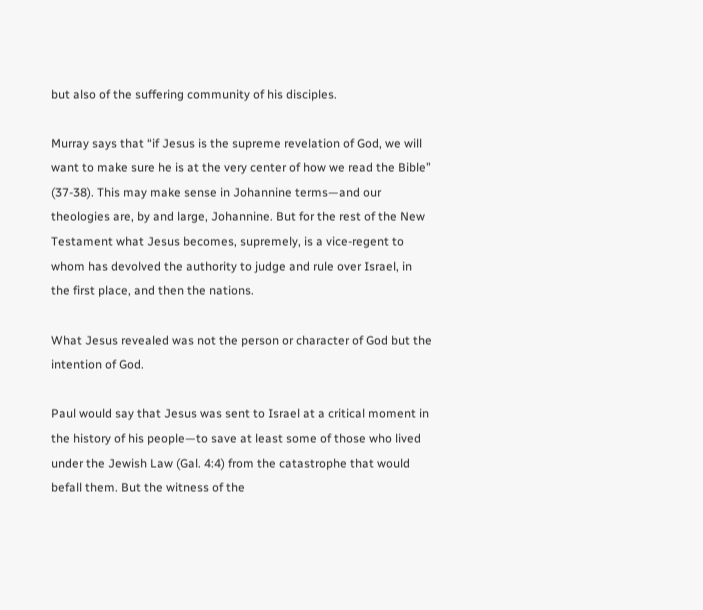but also of the suffering community of his disciples.

Murray says that “if Jesus is the supreme revelation of God, we will want to make sure he is at the very center of how we read the Bible” (37-38). This may make sense in Johannine terms—and our theologies are, by and large, Johannine. But for the rest of the New Testament what Jesus becomes, supremely, is a vice-regent to whom has devolved the authority to judge and rule over Israel, in the first place, and then the nations.

What Jesus revealed was not the person or character of God but the intention of God.

Paul would say that Jesus was sent to Israel at a critical moment in the history of his people—to save at least some of those who lived under the Jewish Law (Gal. 4:4) from the catastrophe that would befall them. But the witness of the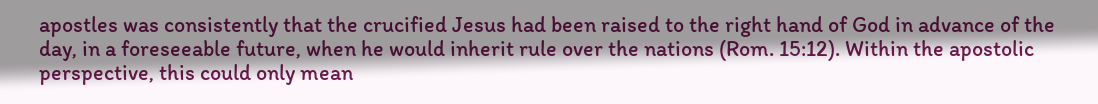apostles was consistently that the crucified Jesus had been raised to the right hand of God in advance of the day, in a foreseeable future, when he would inherit rule over the nations (Rom. 15:12). Within the apostolic perspective, this could only mean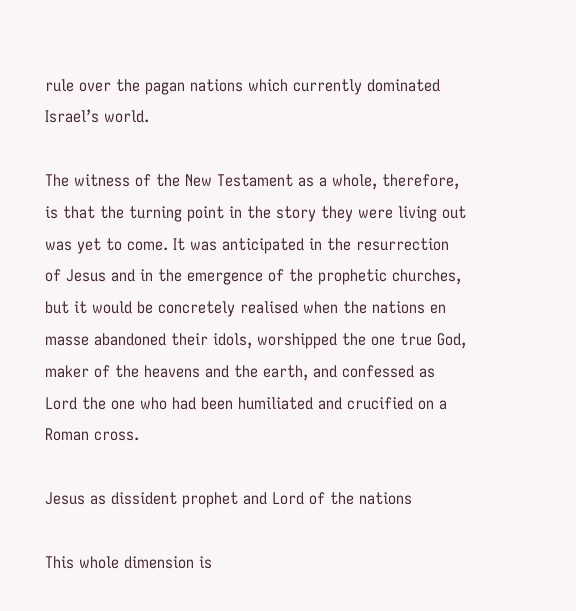rule over the pagan nations which currently dominated Israel’s world.

The witness of the New Testament as a whole, therefore, is that the turning point in the story they were living out was yet to come. It was anticipated in the resurrection of Jesus and in the emergence of the prophetic churches, but it would be concretely realised when the nations en masse abandoned their idols, worshipped the one true God, maker of the heavens and the earth, and confessed as Lord the one who had been humiliated and crucified on a Roman cross.

Jesus as dissident prophet and Lord of the nations

This whole dimension is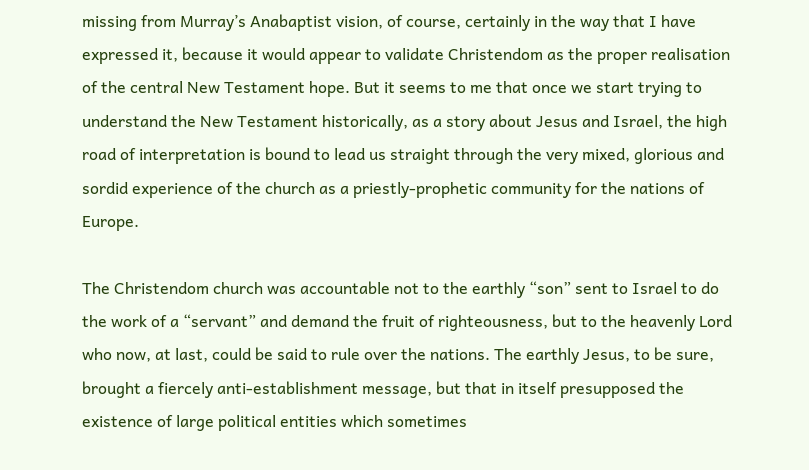missing from Murray’s Anabaptist vision, of course, certainly in the way that I have expressed it, because it would appear to validate Christendom as the proper realisation of the central New Testament hope. But it seems to me that once we start trying to understand the New Testament historically, as a story about Jesus and Israel, the high road of interpretation is bound to lead us straight through the very mixed, glorious and sordid experience of the church as a priestly-prophetic community for the nations of Europe.

The Christendom church was accountable not to the earthly “son” sent to Israel to do the work of a “servant” and demand the fruit of righteousness, but to the heavenly Lord who now, at last, could be said to rule over the nations. The earthly Jesus, to be sure, brought a fiercely anti-establishment message, but that in itself presupposed the existence of large political entities which sometimes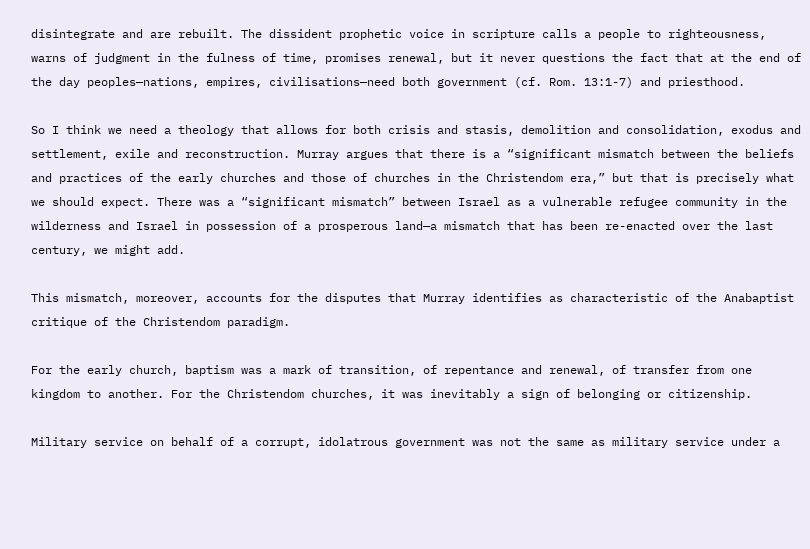disintegrate and are rebuilt. The dissident prophetic voice in scripture calls a people to righteousness, warns of judgment in the fulness of time, promises renewal, but it never questions the fact that at the end of the day peoples—nations, empires, civilisations—need both government (cf. Rom. 13:1-7) and priesthood.

So I think we need a theology that allows for both crisis and stasis, demolition and consolidation, exodus and settlement, exile and reconstruction. Murray argues that there is a “significant mismatch between the beliefs and practices of the early churches and those of churches in the Christendom era,” but that is precisely what we should expect. There was a “significant mismatch” between Israel as a vulnerable refugee community in the wilderness and Israel in possession of a prosperous land—a mismatch that has been re-enacted over the last century, we might add.

This mismatch, moreover, accounts for the disputes that Murray identifies as characteristic of the Anabaptist critique of the Christendom paradigm.

For the early church, baptism was a mark of transition, of repentance and renewal, of transfer from one kingdom to another. For the Christendom churches, it was inevitably a sign of belonging or citizenship.

Military service on behalf of a corrupt, idolatrous government was not the same as military service under a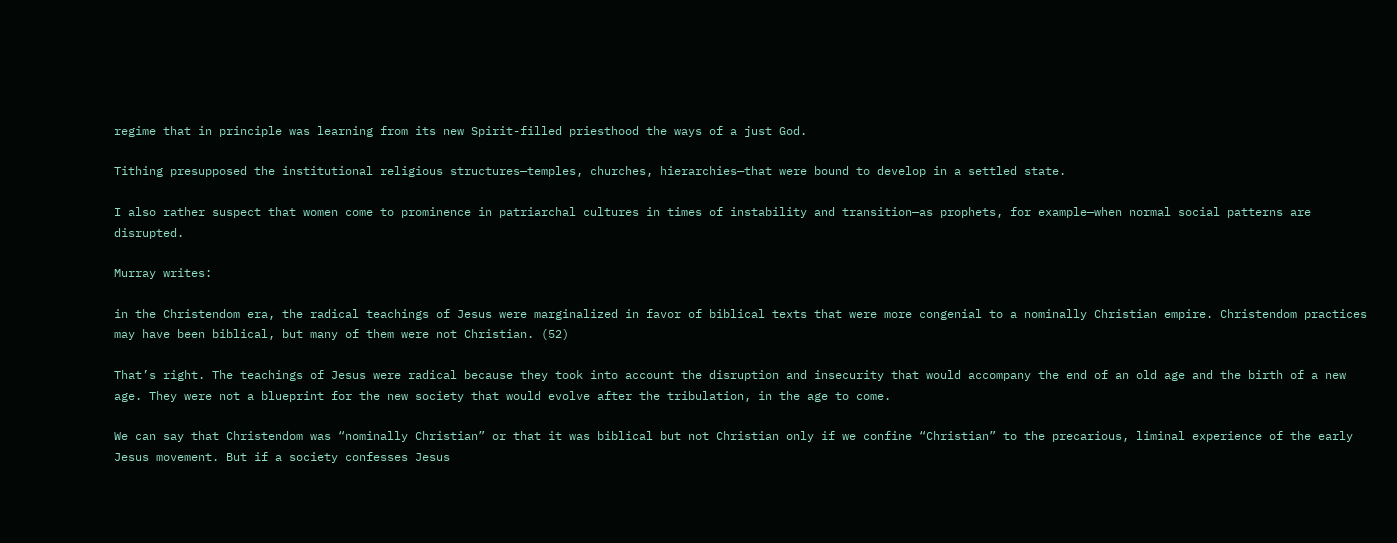regime that in principle was learning from its new Spirit-filled priesthood the ways of a just God.

Tithing presupposed the institutional religious structures—temples, churches, hierarchies—that were bound to develop in a settled state.

I also rather suspect that women come to prominence in patriarchal cultures in times of instability and transition—as prophets, for example—when normal social patterns are disrupted.

Murray writes:

in the Christendom era, the radical teachings of Jesus were marginalized in favor of biblical texts that were more congenial to a nominally Christian empire. Christendom practices may have been biblical, but many of them were not Christian. (52)

That’s right. The teachings of Jesus were radical because they took into account the disruption and insecurity that would accompany the end of an old age and the birth of a new age. They were not a blueprint for the new society that would evolve after the tribulation, in the age to come.

We can say that Christendom was “nominally Christian” or that it was biblical but not Christian only if we confine “Christian” to the precarious, liminal experience of the early Jesus movement. But if a society confesses Jesus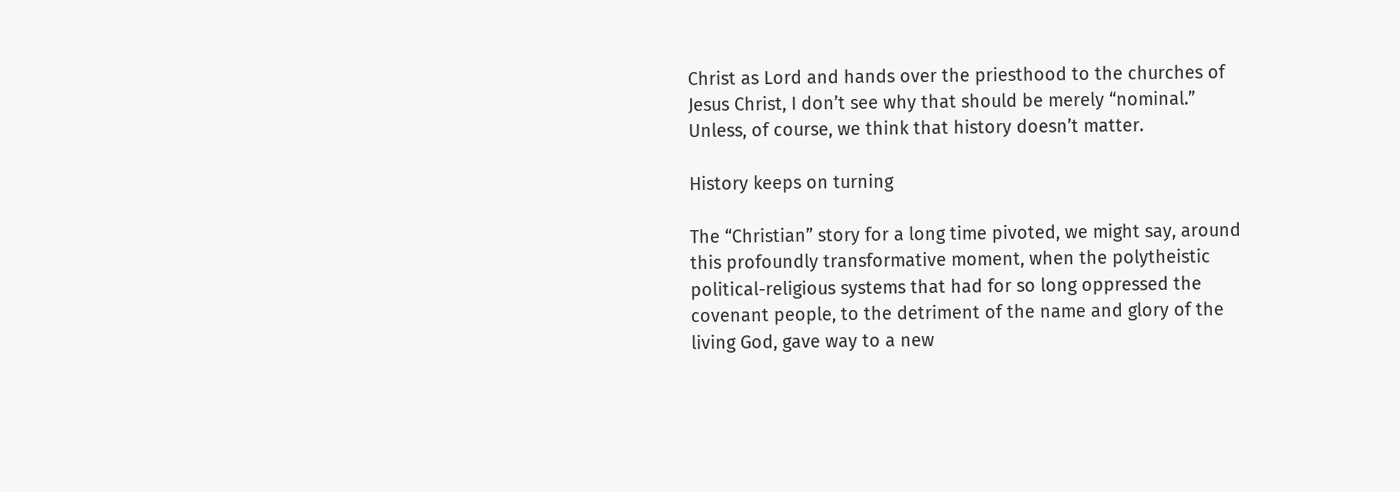Christ as Lord and hands over the priesthood to the churches of Jesus Christ, I don’t see why that should be merely “nominal.” Unless, of course, we think that history doesn’t matter.

History keeps on turning

The “Christian” story for a long time pivoted, we might say, around this profoundly transformative moment, when the polytheistic political-religious systems that had for so long oppressed the covenant people, to the detriment of the name and glory of the living God, gave way to a new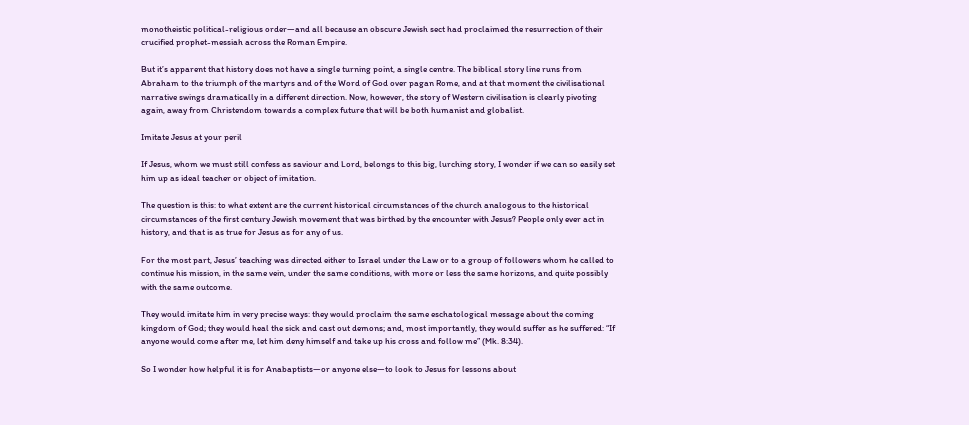monotheistic political-religious order—and all because an obscure Jewish sect had proclaimed the resurrection of their crucified prophet-messiah across the Roman Empire.

But it’s apparent that history does not have a single turning point, a single centre. The biblical story line runs from Abraham to the triumph of the martyrs and of the Word of God over pagan Rome, and at that moment the civilisational narrative swings dramatically in a different direction. Now, however, the story of Western civilisation is clearly pivoting again, away from Christendom towards a complex future that will be both humanist and globalist.

Imitate Jesus at your peril

If Jesus, whom we must still confess as saviour and Lord, belongs to this big, lurching story, I wonder if we can so easily set him up as ideal teacher or object of imitation.

The question is this: to what extent are the current historical circumstances of the church analogous to the historical circumstances of the first century Jewish movement that was birthed by the encounter with Jesus? People only ever act in history, and that is as true for Jesus as for any of us.

For the most part, Jesus’ teaching was directed either to Israel under the Law or to a group of followers whom he called to continue his mission, in the same vein, under the same conditions, with more or less the same horizons, and quite possibly with the same outcome.

They would imitate him in very precise ways: they would proclaim the same eschatological message about the coming kingdom of God; they would heal the sick and cast out demons; and, most importantly, they would suffer as he suffered: “If anyone would come after me, let him deny himself and take up his cross and follow me” (Mk. 8:34).

So I wonder how helpful it is for Anabaptists—or anyone else—to look to Jesus for lessons about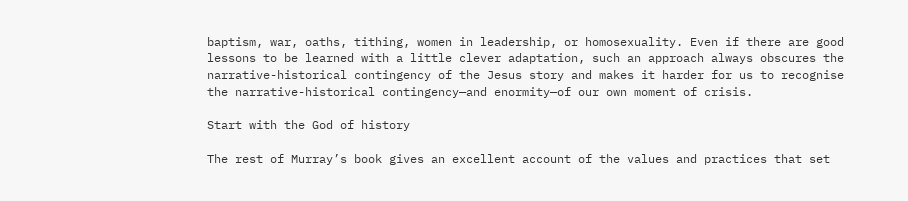baptism, war, oaths, tithing, women in leadership, or homosexuality. Even if there are good lessons to be learned with a little clever adaptation, such an approach always obscures the narrative-historical contingency of the Jesus story and makes it harder for us to recognise the narrative-historical contingency—and enormity—of our own moment of crisis.

Start with the God of history

The rest of Murray’s book gives an excellent account of the values and practices that set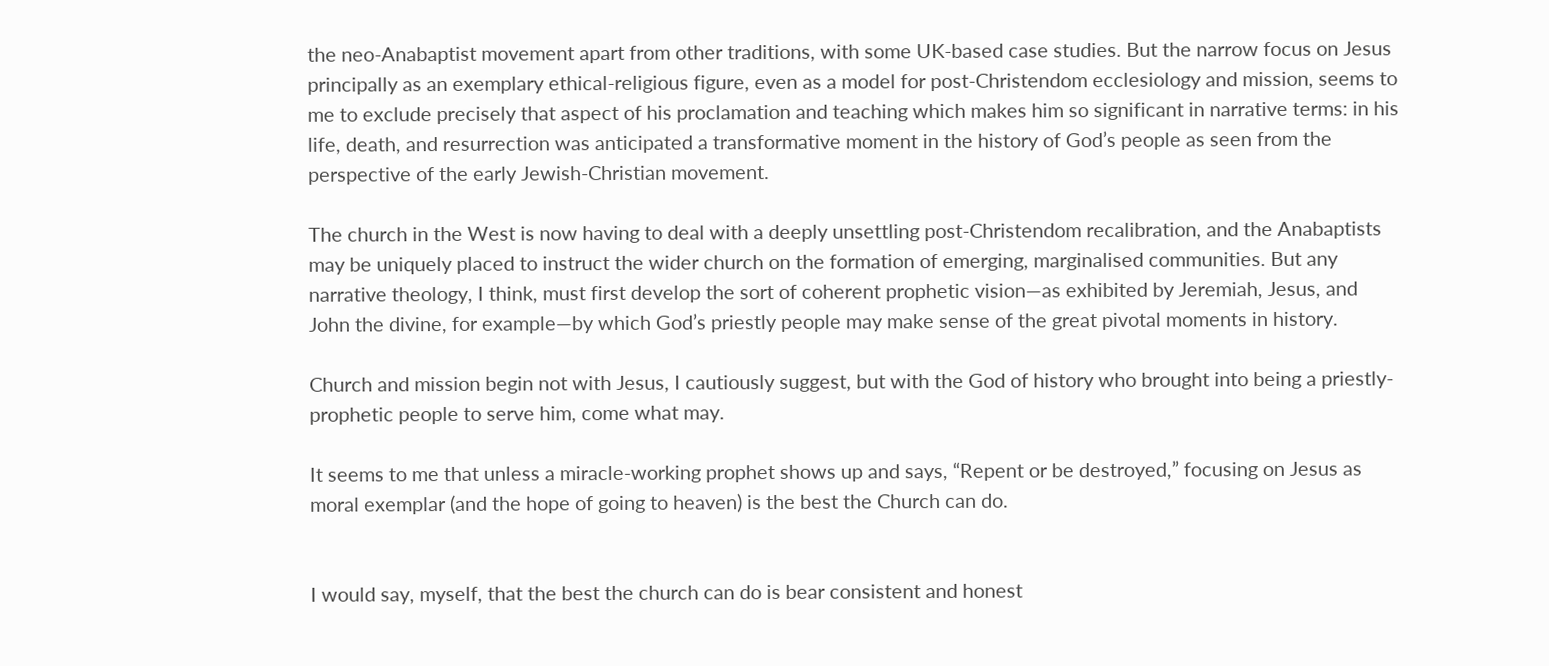the neo-Anabaptist movement apart from other traditions, with some UK-based case studies. But the narrow focus on Jesus principally as an exemplary ethical-religious figure, even as a model for post-Christendom ecclesiology and mission, seems to me to exclude precisely that aspect of his proclamation and teaching which makes him so significant in narrative terms: in his life, death, and resurrection was anticipated a transformative moment in the history of God’s people as seen from the perspective of the early Jewish-Christian movement.

The church in the West is now having to deal with a deeply unsettling post-Christendom recalibration, and the Anabaptists may be uniquely placed to instruct the wider church on the formation of emerging, marginalised communities. But any narrative theology, I think, must first develop the sort of coherent prophetic vision—as exhibited by Jeremiah, Jesus, and John the divine, for example—by which God’s priestly people may make sense of the great pivotal moments in history.

Church and mission begin not with Jesus, I cautiously suggest, but with the God of history who brought into being a priestly-prophetic people to serve him, come what may.

It seems to me that unless a miracle-working prophet shows up and says, “Repent or be destroyed,” focusing on Jesus as moral exemplar (and the hope of going to heaven) is the best the Church can do.


I would say, myself, that the best the church can do is bear consistent and honest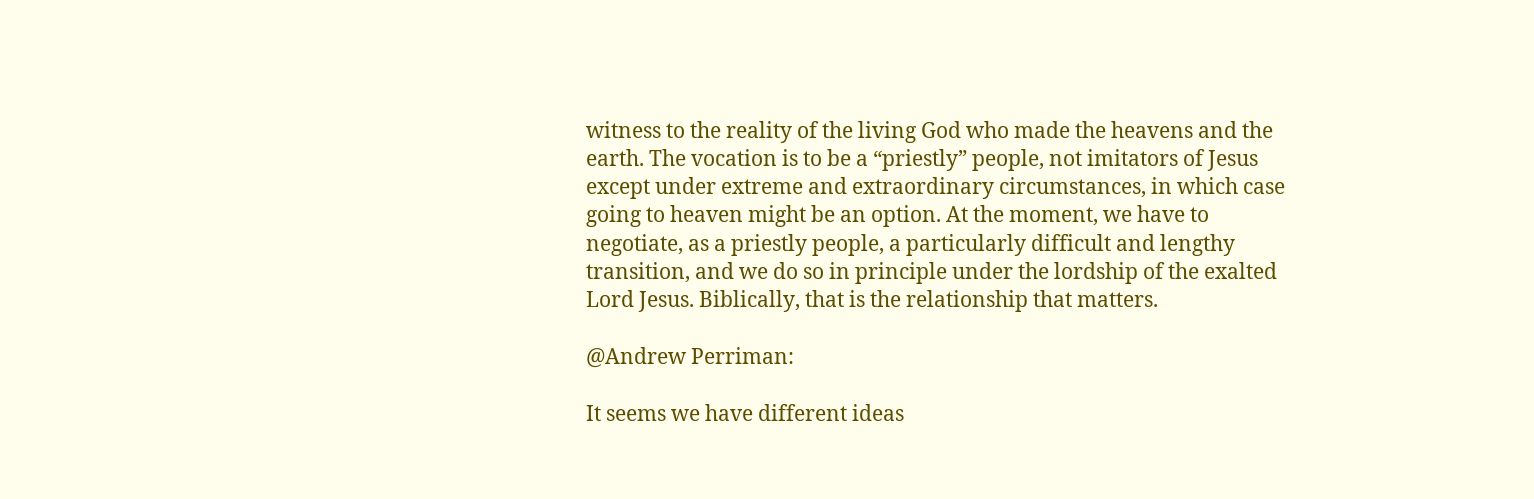witness to the reality of the living God who made the heavens and the earth. The vocation is to be a “priestly” people, not imitators of Jesus except under extreme and extraordinary circumstances, in which case going to heaven might be an option. At the moment, we have to negotiate, as a priestly people, a particularly difficult and lengthy transition, and we do so in principle under the lordship of the exalted Lord Jesus. Biblically, that is the relationship that matters.

@Andrew Perriman:

It seems we have different ideas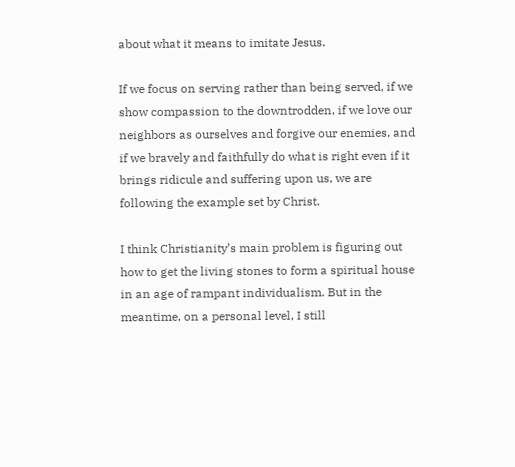about what it means to imitate Jesus.

If we focus on serving rather than being served, if we show compassion to the downtrodden, if we love our neighbors as ourselves and forgive our enemies, and if we bravely and faithfully do what is right even if it brings ridicule and suffering upon us, we are following the example set by Christ.

I think Christianity’s main problem is figuring out how to get the living stones to form a spiritual house in an age of rampant individualism. But in the meantime, on a personal level, I still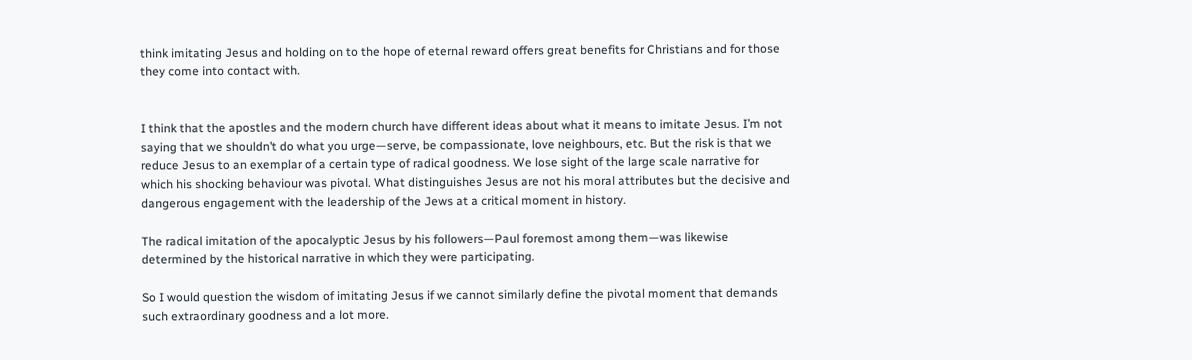think imitating Jesus and holding on to the hope of eternal reward offers great benefits for Christians and for those they come into contact with.


I think that the apostles and the modern church have different ideas about what it means to imitate Jesus. I’m not saying that we shouldn’t do what you urge—serve, be compassionate, love neighbours, etc. But the risk is that we reduce Jesus to an exemplar of a certain type of radical goodness. We lose sight of the large scale narrative for which his shocking behaviour was pivotal. What distinguishes Jesus are not his moral attributes but the decisive and dangerous engagement with the leadership of the Jews at a critical moment in history.

The radical imitation of the apocalyptic Jesus by his followers—Paul foremost among them—was likewise determined by the historical narrative in which they were participating.

So I would question the wisdom of imitating Jesus if we cannot similarly define the pivotal moment that demands such extraordinary goodness and a lot more.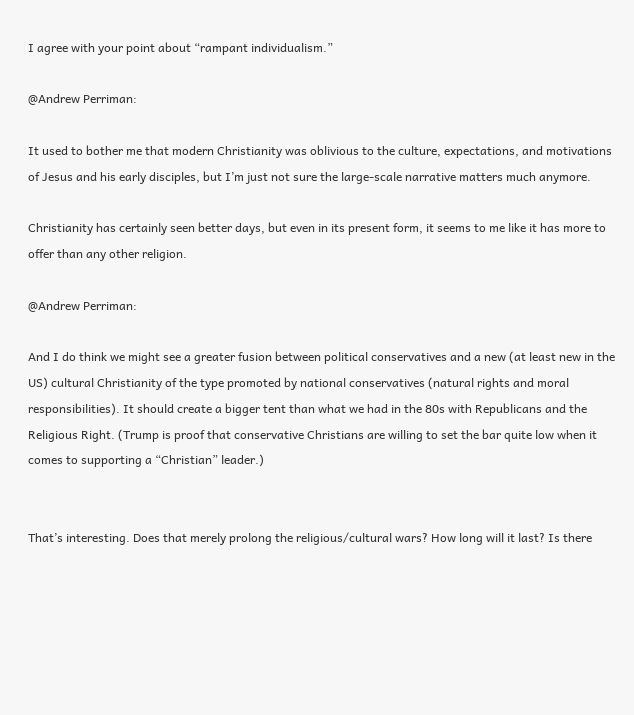I agree with your point about “rampant individualism.”

@Andrew Perriman:

It used to bother me that modern Christianity was oblivious to the culture, expectations, and motivations of Jesus and his early disciples, but I’m just not sure the large-scale narrative matters much anymore.

Christianity has certainly seen better days, but even in its present form, it seems to me like it has more to offer than any other religion.

@Andrew Perriman:

And I do think we might see a greater fusion between political conservatives and a new (at least new in the US) cultural Christianity of the type promoted by national conservatives (natural rights and moral responsibilities). It should create a bigger tent than what we had in the 80s with Republicans and the Religious Right. (Trump is proof that conservative Christians are willing to set the bar quite low when it comes to supporting a “Christian” leader.)


That’s interesting. Does that merely prolong the religious/cultural wars? How long will it last? Is there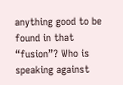anything good to be found in that “fusion”? Who is speaking against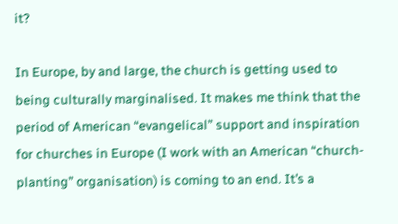it?

In Europe, by and large, the church is getting used to being culturally marginalised. It makes me think that the period of American “evangelical” support and inspiration for churches in Europe (I work with an American “church-planting” organisation) is coming to an end. It’s a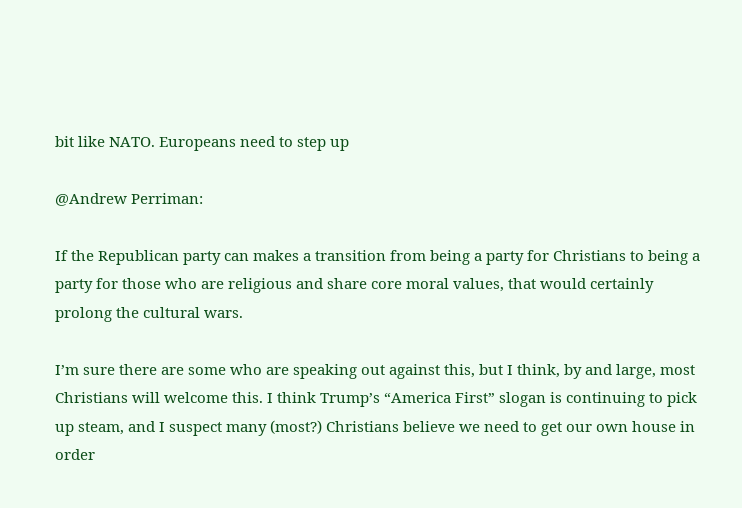bit like NATO. Europeans need to step up

@Andrew Perriman:

If the Republican party can makes a transition from being a party for Christians to being a party for those who are religious and share core moral values, that would certainly prolong the cultural wars.

I’m sure there are some who are speaking out against this, but I think, by and large, most Christians will welcome this. I think Trump’s “America First” slogan is continuing to pick up steam, and I suspect many (most?) Christians believe we need to get our own house in order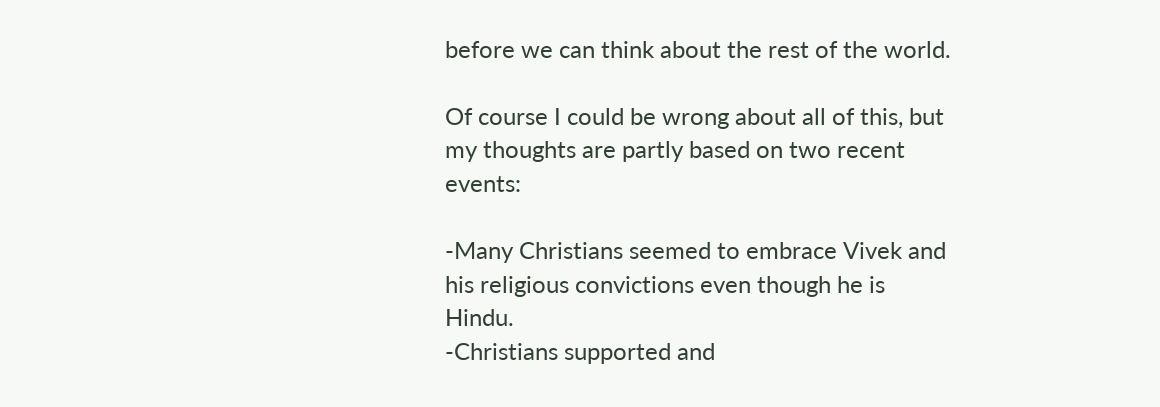before we can think about the rest of the world.

Of course I could be wrong about all of this, but my thoughts are partly based on two recent events:

-Many Christians seemed to embrace Vivek and his religious convictions even though he is Hindu.
-Christians supported and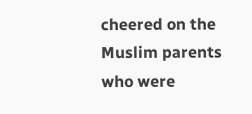cheered on the Muslim parents who were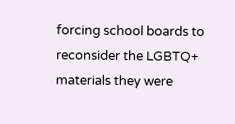forcing school boards to reconsider the LGBTQ+ materials they were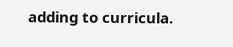adding to curricula.